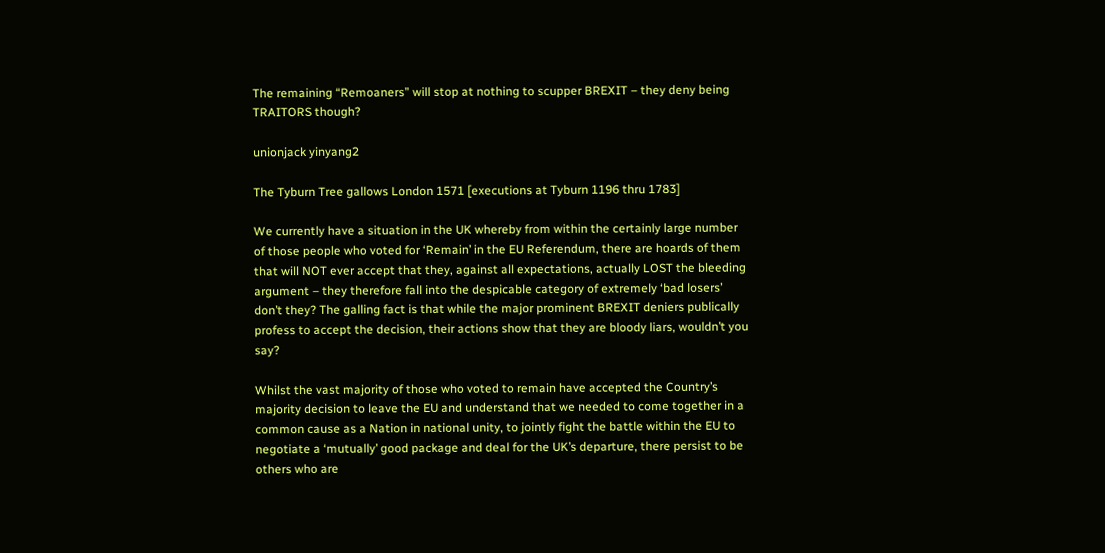The remaining “Remoaners” will stop at nothing to scupper BREXIT – they deny being TRAITORS though?

unionjack yinyang2

The Tyburn Tree gallows London 1571 [executions at Tyburn 1196 thru 1783]

We currently have a situation in the UK whereby from within the certainly large number of those people who voted for ‘Remain’ in the EU Referendum, there are hoards of them that will NOT ever accept that they, against all expectations, actually LOST the bleeding argument – they therefore fall into the despicable category of extremely ‘bad losers’ don’t they? The galling fact is that while the major prominent BREXIT deniers publically profess to accept the decision, their actions show that they are bloody liars, wouldn’t you say?

Whilst the vast majority of those who voted to remain have accepted the Country’s majority decision to leave the EU and understand that we needed to come together in a common cause as a Nation in national unity, to jointly fight the battle within the EU to negotiate a ‘mutually’ good package and deal for the UK’s departure, there persist to be others who are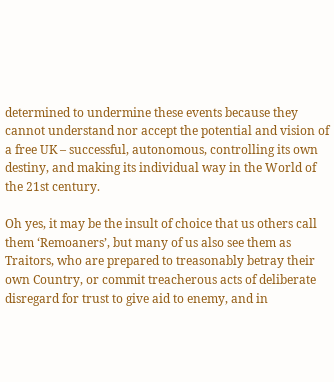determined to undermine these events because they cannot understand nor accept the potential and vision of a free UK – successful, autonomous, controlling its own destiny, and making its individual way in the World of the 21st century.

Oh yes, it may be the insult of choice that us others call them ‘Remoaners’, but many of us also see them as Traitors, who are prepared to treasonably betray their own Country, or commit treacherous acts of deliberate disregard for trust to give aid to enemy, and in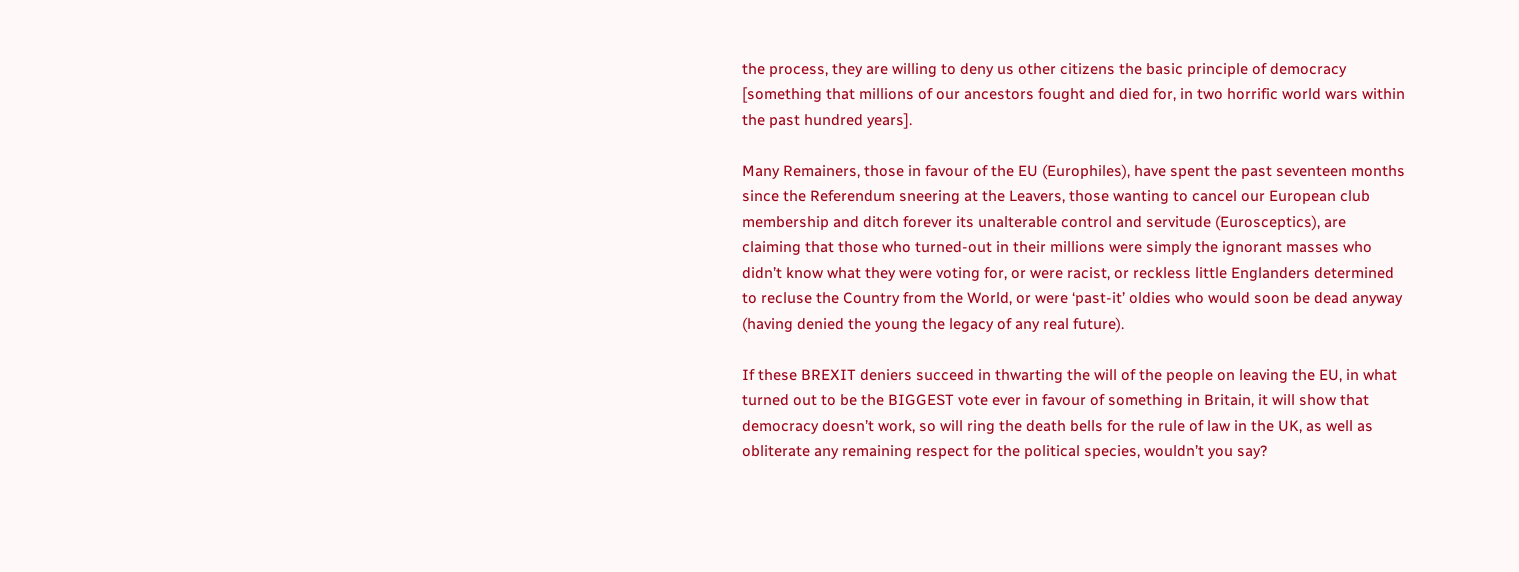the process, they are willing to deny us other citizens the basic principle of democracy [something that millions of our ancestors fought and died for, in two horrific world wars within the past hundred years].

Many Remainers, those in favour of the EU (Europhiles), have spent the past seventeen months since the Referendum sneering at the Leavers, those wanting to cancel our European club membership and ditch forever its unalterable control and servitude (Eurosceptics), are claiming that those who turned-out in their millions were simply the ignorant masses who didn’t know what they were voting for, or were racist, or reckless little Englanders determined to recluse the Country from the World, or were ‘past-it’ oldies who would soon be dead anyway (having denied the young the legacy of any real future).

If these BREXIT deniers succeed in thwarting the will of the people on leaving the EU, in what turned out to be the BIGGEST vote ever in favour of something in Britain, it will show that democracy doesn’t work, so will ring the death bells for the rule of law in the UK, as well as obliterate any remaining respect for the political species, wouldn’t you say?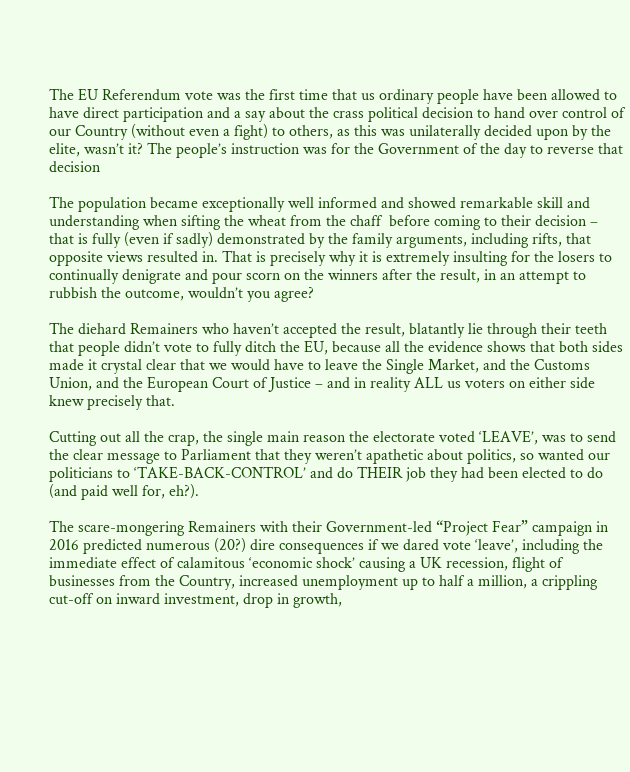The EU Referendum vote was the first time that us ordinary people have been allowed to have direct participation and a say about the crass political decision to hand over control of our Country (without even a fight) to others, as this was unilaterally decided upon by the elite, wasn’t it? The people’s instruction was for the Government of the day to reverse that decision

The population became exceptionally well informed and showed remarkable skill and understanding when sifting the wheat from the chaff  before coming to their decision – that is fully (even if sadly) demonstrated by the family arguments, including rifts, that opposite views resulted in. That is precisely why it is extremely insulting for the losers to continually denigrate and pour scorn on the winners after the result, in an attempt to rubbish the outcome, wouldn’t you agree?

The diehard Remainers who haven’t accepted the result, blatantly lie through their teeth that people didn’t vote to fully ditch the EU, because all the evidence shows that both sides made it crystal clear that we would have to leave the Single Market, and the Customs Union, and the European Court of Justice – and in reality ALL us voters on either side  knew precisely that.

Cutting out all the crap, the single main reason the electorate voted ‘LEAVE’, was to send the clear message to Parliament that they weren’t apathetic about politics, so wanted our politicians to ‘TAKE-BACK-CONTROL’ and do THEIR job they had been elected to do (and paid well for, eh?).

The scare-mongering Remainers with their Government-led “Project Fear” campaign in 2016 predicted numerous (20?) dire consequences if we dared vote ‘leave’, including the immediate effect of calamitous ‘economic shock’ causing a UK recession, flight of businesses from the Country, increased unemployment up to half a million, a crippling cut-off on inward investment, drop in growth,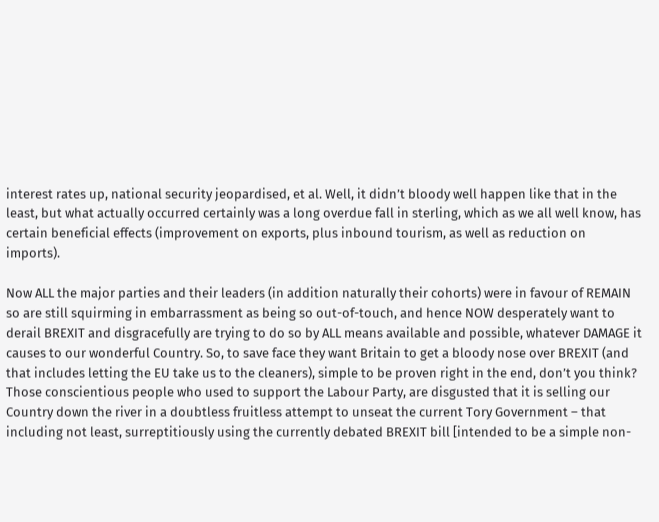interest rates up, national security jeopardised, et al. Well, it didn’t bloody well happen like that in the least, but what actually occurred certainly was a long overdue fall in sterling, which as we all well know, has certain beneficial effects (improvement on exports, plus inbound tourism, as well as reduction on imports).

Now ALL the major parties and their leaders (in addition naturally their cohorts) were in favour of REMAIN so are still squirming in embarrassment as being so out-of-touch, and hence NOW desperately want to derail BREXIT and disgracefully are trying to do so by ALL means available and possible, whatever DAMAGE it causes to our wonderful Country. So, to save face they want Britain to get a bloody nose over BREXIT (and that includes letting the EU take us to the cleaners), simple to be proven right in the end, don’t you think? Those conscientious people who used to support the Labour Party, are disgusted that it is selling our Country down the river in a doubtless fruitless attempt to unseat the current Tory Government – that including not least, surreptitiously using the currently debated BREXIT bill [intended to be a simple non-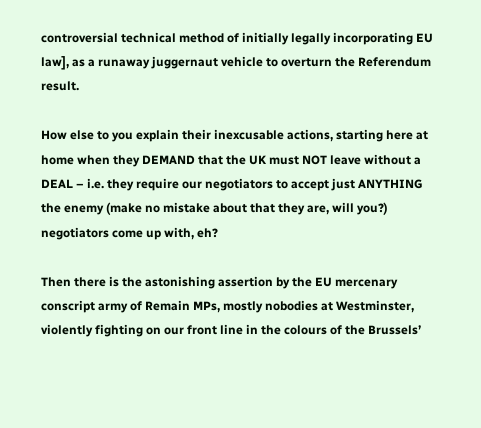controversial technical method of initially legally incorporating EU law], as a runaway juggernaut vehicle to overturn the Referendum result.

How else to you explain their inexcusable actions, starting here at home when they DEMAND that the UK must NOT leave without a DEAL – i.e. they require our negotiators to accept just ANYTHING the enemy (make no mistake about that they are, will you?) negotiators come up with, eh?

Then there is the astonishing assertion by the EU mercenary conscript army of Remain MPs, mostly nobodies at Westminster, violently fighting on our front line in the colours of the Brussels’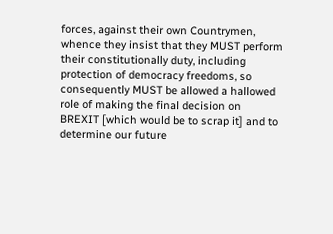forces, against their own Countrymen, whence they insist that they MUST perform their constitutionally duty, including protection of democracy freedoms, so consequently MUST be allowed a hallowed role of making the final decision on BREXIT [which would be to scrap it] and to determine our future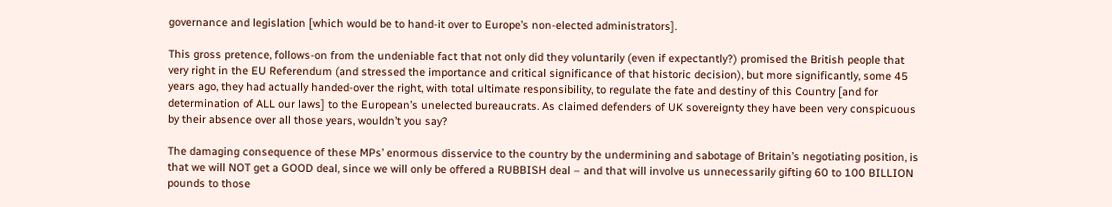governance and legislation [which would be to hand-it over to Europe’s non-elected administrators].

This gross pretence, follows-on from the undeniable fact that not only did they voluntarily (even if expectantly?) promised the British people that very right in the EU Referendum (and stressed the importance and critical significance of that historic decision), but more significantly, some 45 years ago, they had actually handed-over the right, with total ultimate responsibility, to regulate the fate and destiny of this Country [and for determination of ALL our laws] to the European’s unelected bureaucrats. As claimed defenders of UK sovereignty they have been very conspicuous by their absence over all those years, wouldn’t you say?

The damaging consequence of these MPs’ enormous disservice to the country by the undermining and sabotage of Britain’s negotiating position, is that we will NOT get a GOOD deal, since we will only be offered a RUBBISH deal – and that will involve us unnecessarily gifting 60 to 100 BILLION pounds to those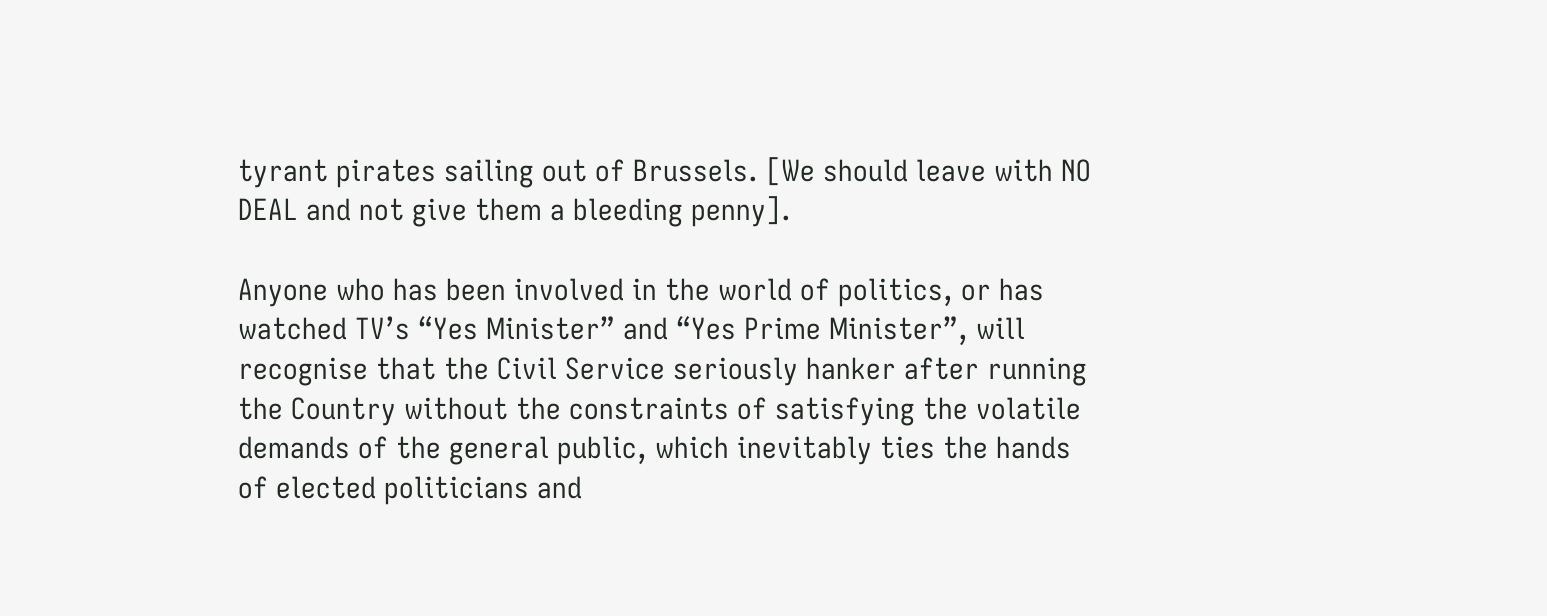tyrant pirates sailing out of Brussels. [We should leave with NO DEAL and not give them a bleeding penny].

Anyone who has been involved in the world of politics, or has watched TV’s “Yes Minister” and “Yes Prime Minister”, will recognise that the Civil Service seriously hanker after running the Country without the constraints of satisfying the volatile demands of the general public, which inevitably ties the hands of elected politicians and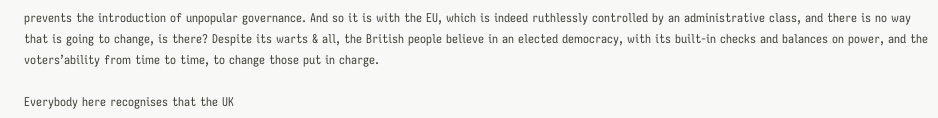prevents the introduction of unpopular governance. And so it is with the EU, which is indeed ruthlessly controlled by an administrative class, and there is no way that is going to change, is there? Despite its warts & all, the British people believe in an elected democracy, with its built-in checks and balances on power, and the voters’ability from time to time, to change those put in charge.

Everybody here recognises that the UK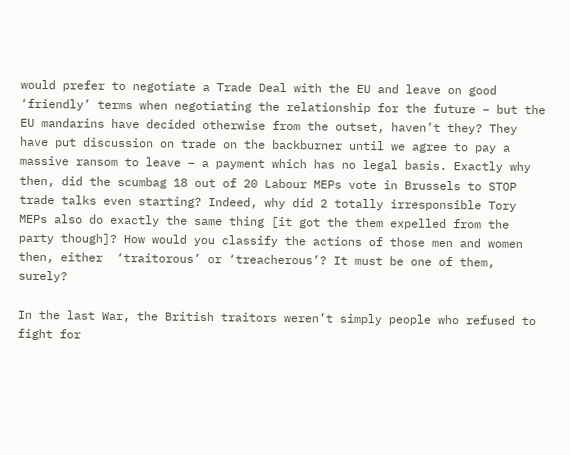would prefer to negotiate a Trade Deal with the EU and leave on good ‘friendly’ terms when negotiating the relationship for the future – but the EU mandarins have decided otherwise from the outset, haven’t they? They have put discussion on trade on the backburner until we agree to pay a massive ransom to leave – a payment which has no legal basis. Exactly why then, did the scumbag 18 out of 20 Labour MEPs vote in Brussels to STOP trade talks even starting? Indeed, why did 2 totally irresponsible Tory MEPs also do exactly the same thing [it got the them expelled from the party though]? How would you classify the actions of those men and women then, either  ‘traitorous’ or ‘treacherous’? It must be one of them, surely?

In the last War, the British traitors weren’t simply people who refused to fight for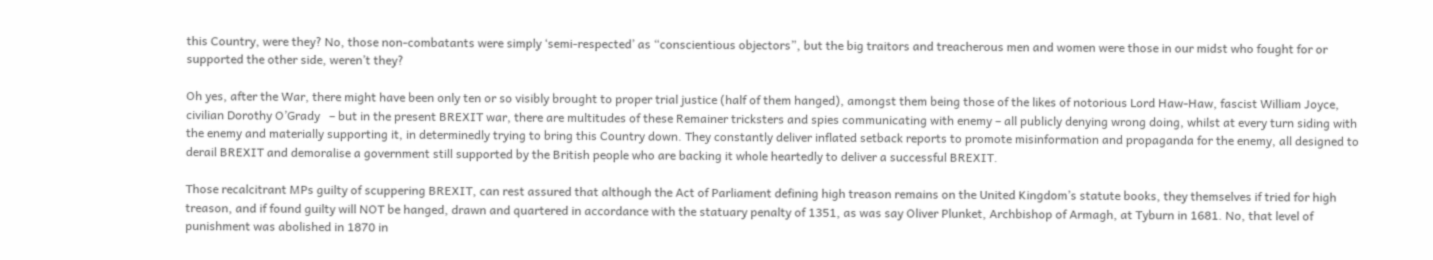this Country, were they? No, those non-combatants were simply ‘semi-respected’ as “conscientious objectors”, but the big traitors and treacherous men and women were those in our midst who fought for or supported the other side, weren’t they?

Oh yes, after the War, there might have been only ten or so visibly brought to proper trial justice (half of them hanged), amongst them being those of the likes of notorious Lord Haw-Haw, fascist William Joyce, civilian Dorothy O’Grady   – but in the present BREXIT war, there are multitudes of these Remainer tricksters and spies communicating with enemy – all publicly denying wrong doing, whilst at every turn siding with the enemy and materially supporting it, in determinedly trying to bring this Country down. They constantly deliver inflated setback reports to promote misinformation and propaganda for the enemy, all designed to derail BREXIT and demoralise a government still supported by the British people who are backing it whole heartedly to deliver a successful BREXIT.

Those recalcitrant MPs guilty of scuppering BREXIT, can rest assured that although the Act of Parliament defining high treason remains on the United Kingdom’s statute books, they themselves if tried for high treason, and if found guilty will NOT be hanged, drawn and quartered in accordance with the statuary penalty of 1351, as was say Oliver Plunket, Archbishop of Armagh, at Tyburn in 1681. No, that level of punishment was abolished in 1870 in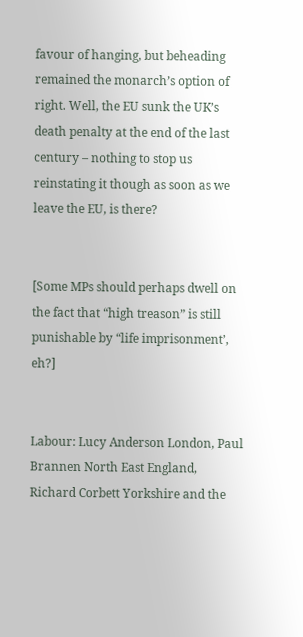favour of hanging, but beheading remained the monarch’s option of right. Well, the EU sunk the UK’s death penalty at the end of the last century – nothing to stop us reinstating it though as soon as we leave the EU, is there?


[Some MPs should perhaps dwell on the fact that “high treason” is still punishable by “life imprisonment’, eh?]


Labour: Lucy Anderson London, Paul Brannen North East England, Richard Corbett Yorkshire and the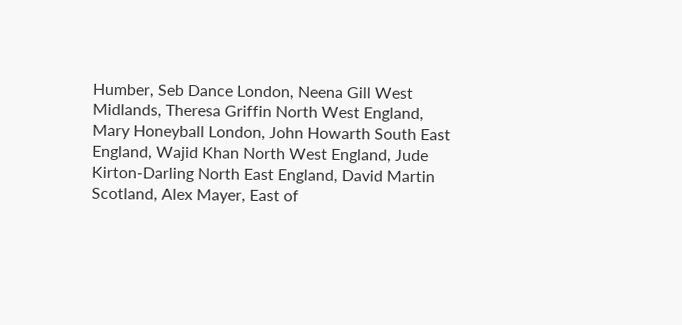Humber, Seb Dance London, Neena Gill West Midlands, Theresa Griffin North West England, Mary Honeyball London, John Howarth South East England, Wajid Khan North West England, Jude Kirton-Darling North East England, David Martin Scotland, Alex Mayer, East of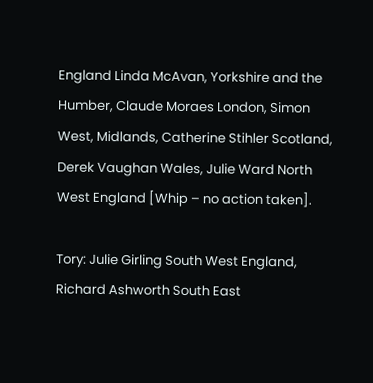England Linda McAvan, Yorkshire and the Humber, Claude Moraes London, Simon West, Midlands, Catherine Stihler Scotland, Derek Vaughan Wales, Julie Ward North West England [Whip – no action taken].

Tory: Julie Girling South West England, Richard Ashworth South East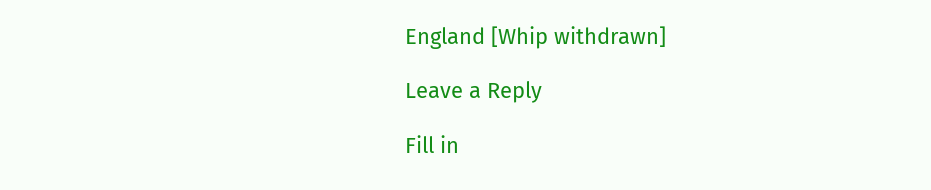England [Whip withdrawn]

Leave a Reply

Fill in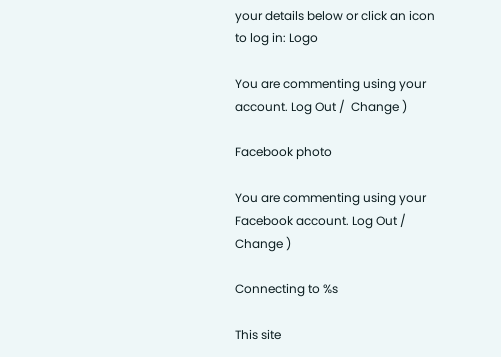your details below or click an icon to log in: Logo

You are commenting using your account. Log Out /  Change )

Facebook photo

You are commenting using your Facebook account. Log Out /  Change )

Connecting to %s

This site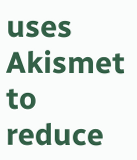uses Akismet to reduce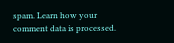spam. Learn how your comment data is processed.